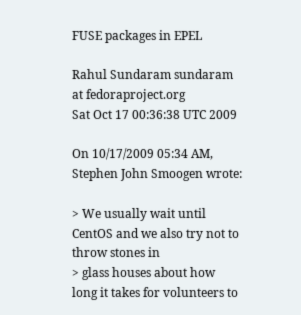FUSE packages in EPEL

Rahul Sundaram sundaram at fedoraproject.org
Sat Oct 17 00:36:38 UTC 2009

On 10/17/2009 05:34 AM, Stephen John Smoogen wrote:

> We usually wait until CentOS and we also try not to throw stones in
> glass houses about how long it takes for volunteers to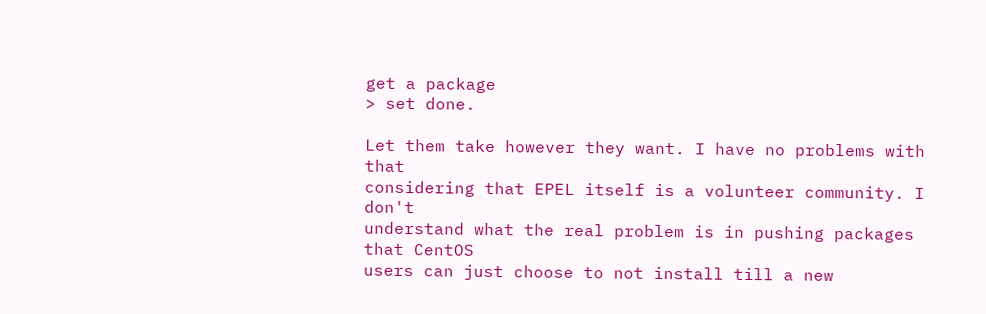get a package
> set done.

Let them take however they want. I have no problems with that
considering that EPEL itself is a volunteer community. I don't
understand what the real problem is in pushing packages that CentOS
users can just choose to not install till a new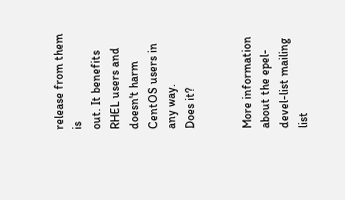release from them is
out. It benefits RHEL users and doesn't harm CentOS users in any way.
Does it?


More information about the epel-devel-list mailing list